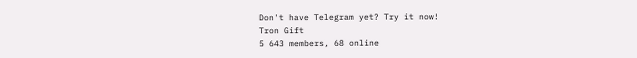Don't have Telegram yet? Try it now!
Tron Gift
5 643 members, 68 online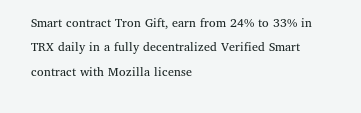Smart contract Tron Gift, earn from 24% to 33% in TRX daily in a fully decentralized Verified Smart contract with Mozilla license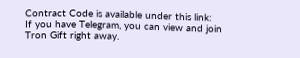Contract Code is available under this link:
If you have Telegram, you can view and join
Tron Gift right away.